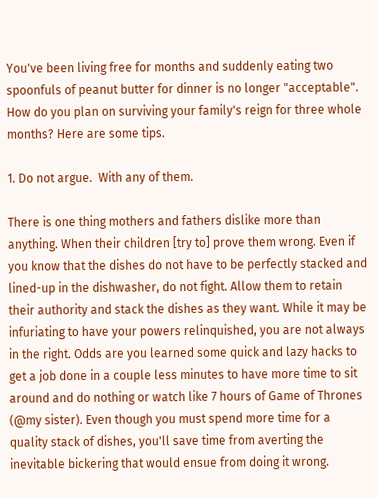You've been living free for months and suddenly eating two spoonfuls of peanut butter for dinner is no longer "acceptable". How do you plan on surviving your family's reign for three whole months? Here are some tips.

1. Do not argue.  With any of them.

There is one thing mothers and fathers dislike more than anything. When their children [try to] prove them wrong. Even if you know that the dishes do not have to be perfectly stacked and lined-up in the dishwasher, do not fight. Allow them to retain their authority and stack the dishes as they want. While it may be infuriating to have your powers relinquished, you are not always in the right. Odds are you learned some quick and lazy hacks to get a job done in a couple less minutes to have more time to sit around and do nothing or watch like 7 hours of Game of Thrones (@my sister). Even though you must spend more time for a quality stack of dishes, you'll save time from averting the inevitable bickering that would ensue from doing it wrong.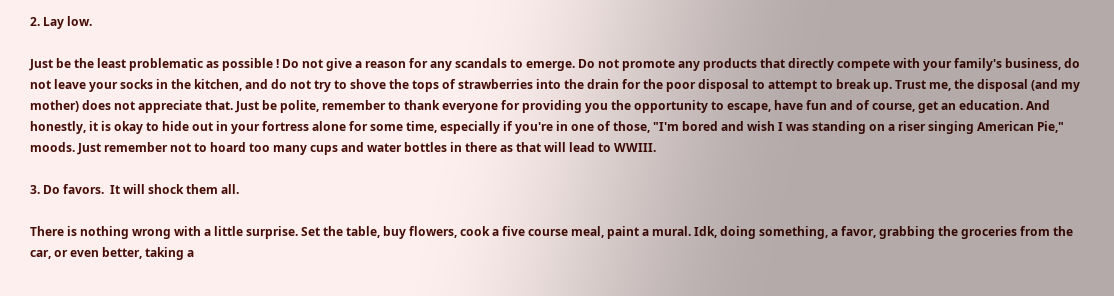2. Lay low.

Just be the least problematic as possible ! Do not give a reason for any scandals to emerge. Do not promote any products that directly compete with your family's business, do not leave your socks in the kitchen, and do not try to shove the tops of strawberries into the drain for the poor disposal to attempt to break up. Trust me, the disposal (and my mother) does not appreciate that. Just be polite, remember to thank everyone for providing you the opportunity to escape, have fun and of course, get an education. And honestly, it is okay to hide out in your fortress alone for some time, especially if you're in one of those, "I'm bored and wish I was standing on a riser singing American Pie," moods. Just remember not to hoard too many cups and water bottles in there as that will lead to WWIII.

3. Do favors.  It will shock them all.

There is nothing wrong with a little surprise. Set the table, buy flowers, cook a five course meal, paint a mural. Idk, doing something, a favor, grabbing the groceries from the car, or even better, taking a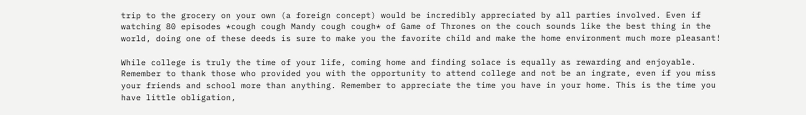trip to the grocery on your own (a foreign concept) would be incredibly appreciated by all parties involved. Even if watching 80 episodes *cough cough Mandy cough cough* of Game of Thrones on the couch sounds like the best thing in the world, doing one of these deeds is sure to make you the favorite child and make the home environment much more pleasant!

While college is truly the time of your life, coming home and finding solace is equally as rewarding and enjoyable. Remember to thank those who provided you with the opportunity to attend college and not be an ingrate, even if you miss your friends and school more than anything. Remember to appreciate the time you have in your home. This is the time you have little obligation,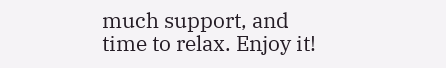much support, and time to relax. Enjoy it!